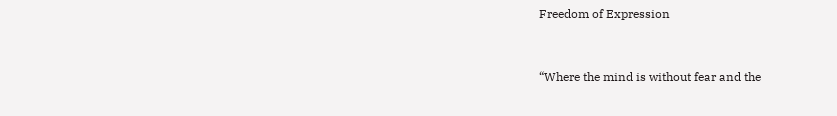Freedom of Expression


“Where the mind is without fear and the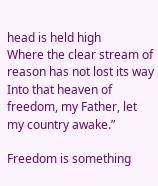head is held high
Where the clear stream of reason has not lost its way
Into that heaven of freedom, my Father, let my country awake.”

Freedom is something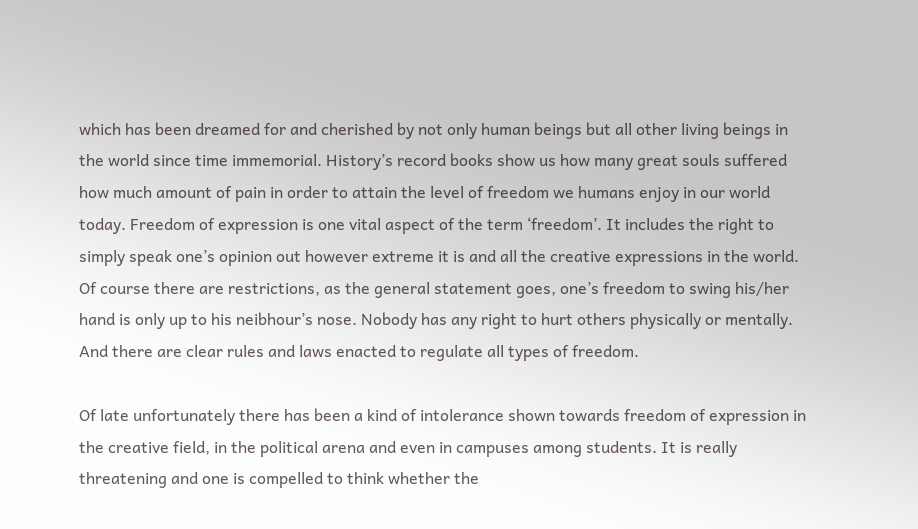which has been dreamed for and cherished by not only human beings but all other living beings in the world since time immemorial. History’s record books show us how many great souls suffered how much amount of pain in order to attain the level of freedom we humans enjoy in our world today. Freedom of expression is one vital aspect of the term ‘freedom’. It includes the right to simply speak one’s opinion out however extreme it is and all the creative expressions in the world. Of course there are restrictions, as the general statement goes, one’s freedom to swing his/her hand is only up to his neibhour’s nose. Nobody has any right to hurt others physically or mentally. And there are clear rules and laws enacted to regulate all types of freedom.

Of late unfortunately there has been a kind of intolerance shown towards freedom of expression in the creative field, in the political arena and even in campuses among students. It is really threatening and one is compelled to think whether the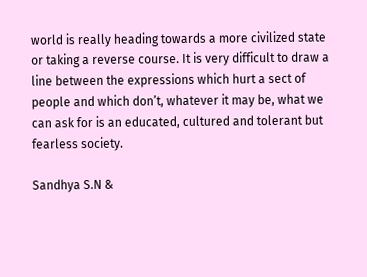world is really heading towards a more civilized state or taking a reverse course. It is very difficult to draw a line between the expressions which hurt a sect of people and which don’t, whatever it may be, what we can ask for is an educated, cultured and tolerant but fearless society.

Sandhya S.N &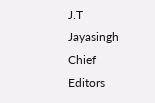J.T Jayasingh
Chief Editors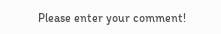Please enter your comment!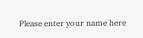Please enter your name here